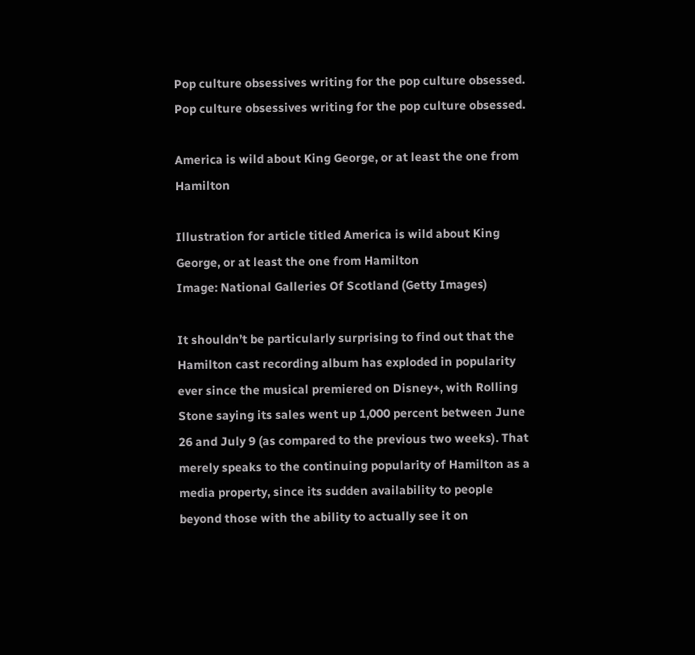Pop culture obsessives writing for the pop culture obsessed.
Pop culture obsessives writing for the pop culture obsessed.

America is wild about King George, or at least the one from Hamilton

Illustration for article titled America is wild about King George, or at least the one from Hamilton
Image: National Galleries Of Scotland (Getty Images)

It shouldn’t be particularly surprising to find out that the Hamilton cast recording album has exploded in popularity ever since the musical premiered on Disney+, with Rolling Stone saying its sales went up 1,000 percent between June 26 and July 9 (as compared to the previous two weeks). That merely speaks to the continuing popularity of Hamilton as a media property, since its sudden availability to people beyond those with the ability to actually see it on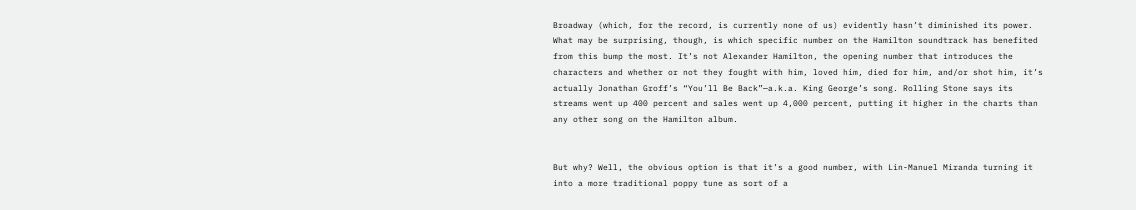Broadway (which, for the record, is currently none of us) evidently hasn’t diminished its power. What may be surprising, though, is which specific number on the Hamilton soundtrack has benefited from this bump the most. It’s not Alexander Hamilton, the opening number that introduces the characters and whether or not they fought with him, loved him, died for him, and/or shot him, it’s actually Jonathan Groff’s “You’ll Be Back”—a.k.a. King George’s song. Rolling Stone says its streams went up 400 percent and sales went up 4,000 percent, putting it higher in the charts than any other song on the Hamilton album.


But why? Well, the obvious option is that it’s a good number, with Lin-Manuel Miranda turning it into a more traditional poppy tune as sort of a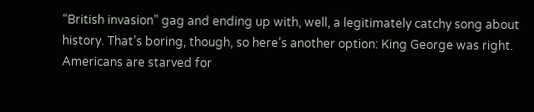“British invasion” gag and ending up with, well, a legitimately catchy song about history. That’s boring, though, so here’s another option: King George was right. Americans are starved for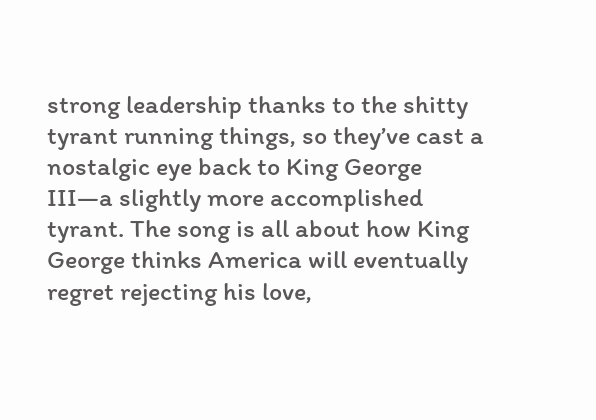strong leadership thanks to the shitty tyrant running things, so they’ve cast a nostalgic eye back to King George III—a slightly more accomplished tyrant. The song is all about how King George thinks America will eventually regret rejecting his love,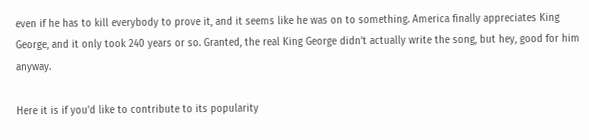even if he has to kill everybody to prove it, and it seems like he was on to something. America finally appreciates King George, and it only took 240 years or so. Granted, the real King George didn’t actually write the song, but hey, good for him anyway.

Here it is if you’d like to contribute to its popularity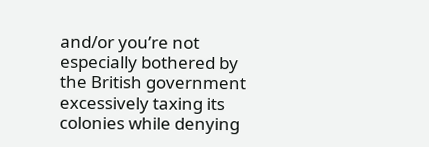and/or you’re not especially bothered by the British government excessively taxing its colonies while denying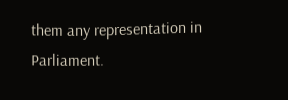them any representation in Parliament.